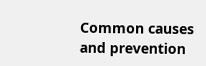Common causes and prevention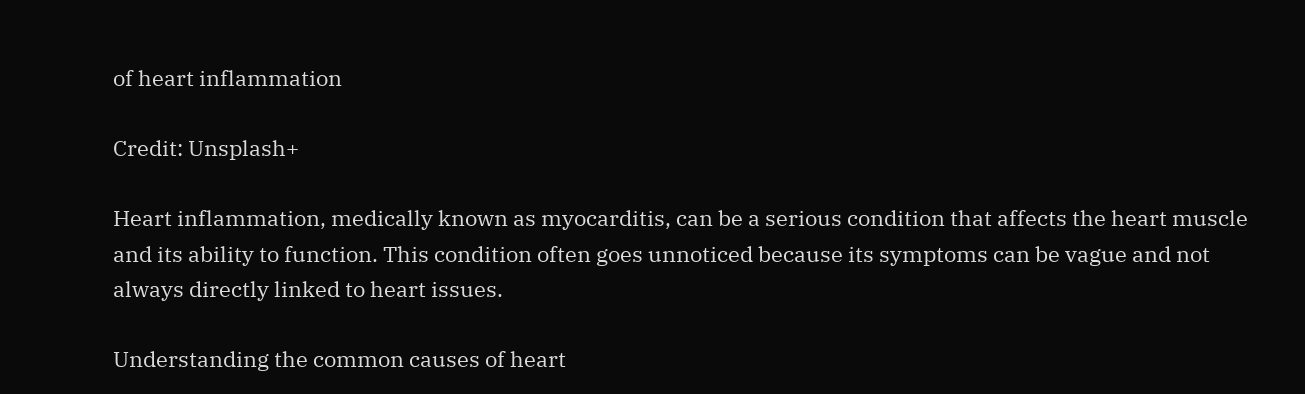of heart inflammation

Credit: Unsplash+

Heart inflammation, medically known as myocarditis, can be a serious condition that affects the heart muscle and its ability to function. This condition often goes unnoticed because its symptoms can be vague and not always directly linked to heart issues.

Understanding the common causes of heart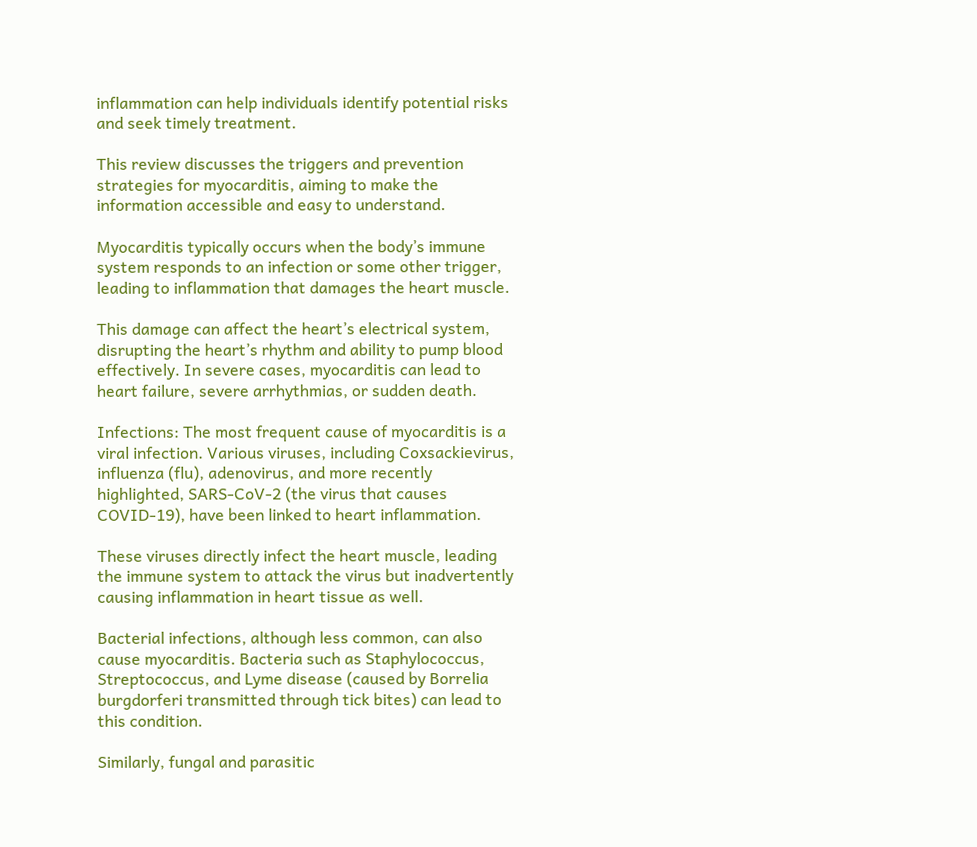inflammation can help individuals identify potential risks and seek timely treatment.

This review discusses the triggers and prevention strategies for myocarditis, aiming to make the information accessible and easy to understand.

Myocarditis typically occurs when the body’s immune system responds to an infection or some other trigger, leading to inflammation that damages the heart muscle.

This damage can affect the heart’s electrical system, disrupting the heart’s rhythm and ability to pump blood effectively. In severe cases, myocarditis can lead to heart failure, severe arrhythmias, or sudden death.

Infections: The most frequent cause of myocarditis is a viral infection. Various viruses, including Coxsackievirus, influenza (flu), adenovirus, and more recently highlighted, SARS-CoV-2 (the virus that causes COVID-19), have been linked to heart inflammation.

These viruses directly infect the heart muscle, leading the immune system to attack the virus but inadvertently causing inflammation in heart tissue as well.

Bacterial infections, although less common, can also cause myocarditis. Bacteria such as Staphylococcus, Streptococcus, and Lyme disease (caused by Borrelia burgdorferi transmitted through tick bites) can lead to this condition.

Similarly, fungal and parasitic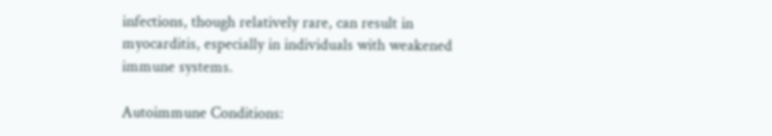infections, though relatively rare, can result in myocarditis, especially in individuals with weakened immune systems.

Autoimmune Conditions: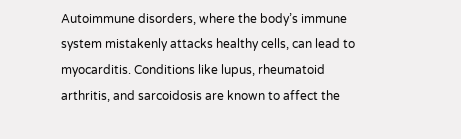Autoimmune disorders, where the body’s immune system mistakenly attacks healthy cells, can lead to myocarditis. Conditions like lupus, rheumatoid arthritis, and sarcoidosis are known to affect the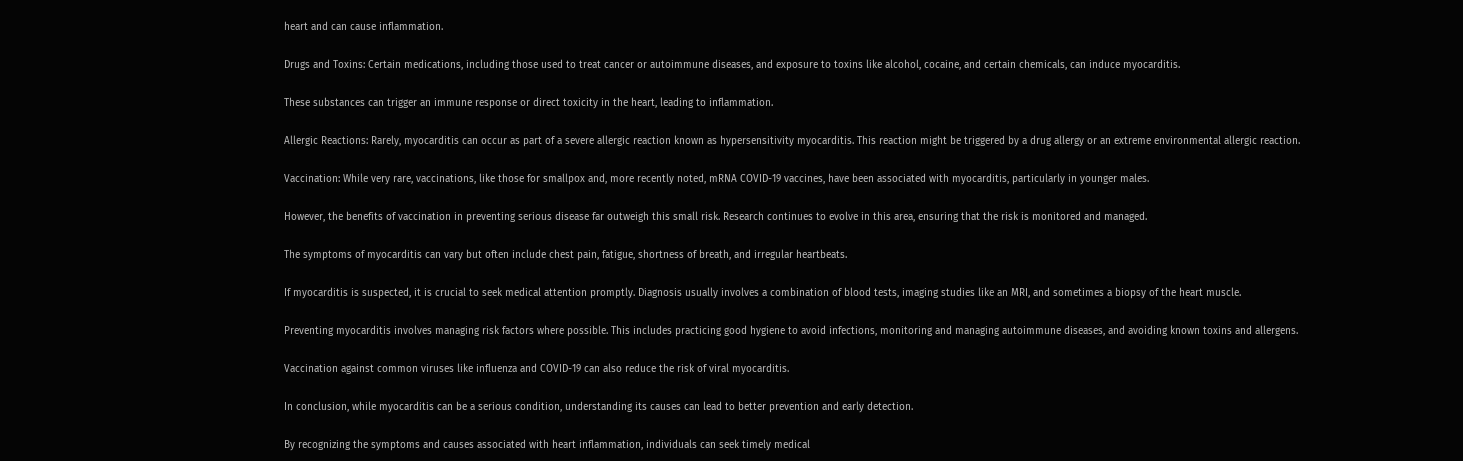heart and can cause inflammation.

Drugs and Toxins: Certain medications, including those used to treat cancer or autoimmune diseases, and exposure to toxins like alcohol, cocaine, and certain chemicals, can induce myocarditis.

These substances can trigger an immune response or direct toxicity in the heart, leading to inflammation.

Allergic Reactions: Rarely, myocarditis can occur as part of a severe allergic reaction known as hypersensitivity myocarditis. This reaction might be triggered by a drug allergy or an extreme environmental allergic reaction.

Vaccination: While very rare, vaccinations, like those for smallpox and, more recently noted, mRNA COVID-19 vaccines, have been associated with myocarditis, particularly in younger males.

However, the benefits of vaccination in preventing serious disease far outweigh this small risk. Research continues to evolve in this area, ensuring that the risk is monitored and managed.

The symptoms of myocarditis can vary but often include chest pain, fatigue, shortness of breath, and irregular heartbeats.

If myocarditis is suspected, it is crucial to seek medical attention promptly. Diagnosis usually involves a combination of blood tests, imaging studies like an MRI, and sometimes a biopsy of the heart muscle.

Preventing myocarditis involves managing risk factors where possible. This includes practicing good hygiene to avoid infections, monitoring and managing autoimmune diseases, and avoiding known toxins and allergens.

Vaccination against common viruses like influenza and COVID-19 can also reduce the risk of viral myocarditis.

In conclusion, while myocarditis can be a serious condition, understanding its causes can lead to better prevention and early detection.

By recognizing the symptoms and causes associated with heart inflammation, individuals can seek timely medical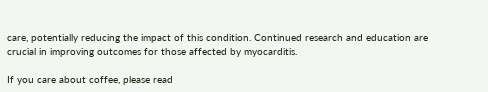care, potentially reducing the impact of this condition. Continued research and education are crucial in improving outcomes for those affected by myocarditis.

If you care about coffee, please read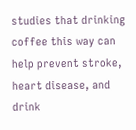studies that drinking coffee this way can help prevent stroke, heart disease, and drink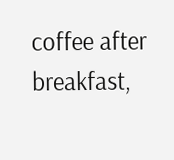coffee after breakfast,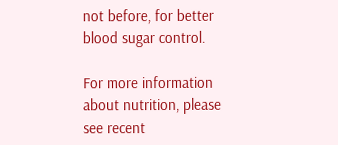not before, for better blood sugar control.

For more information about nutrition, please see recent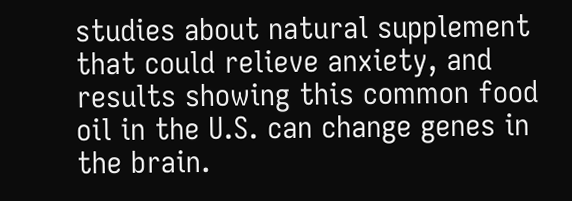studies about natural supplement that could relieve anxiety, and results showing this common food oil in the U.S. can change genes in the brain.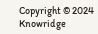Copyright © 2024 Knowridge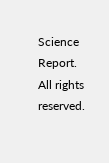Science Report. All rights reserved.